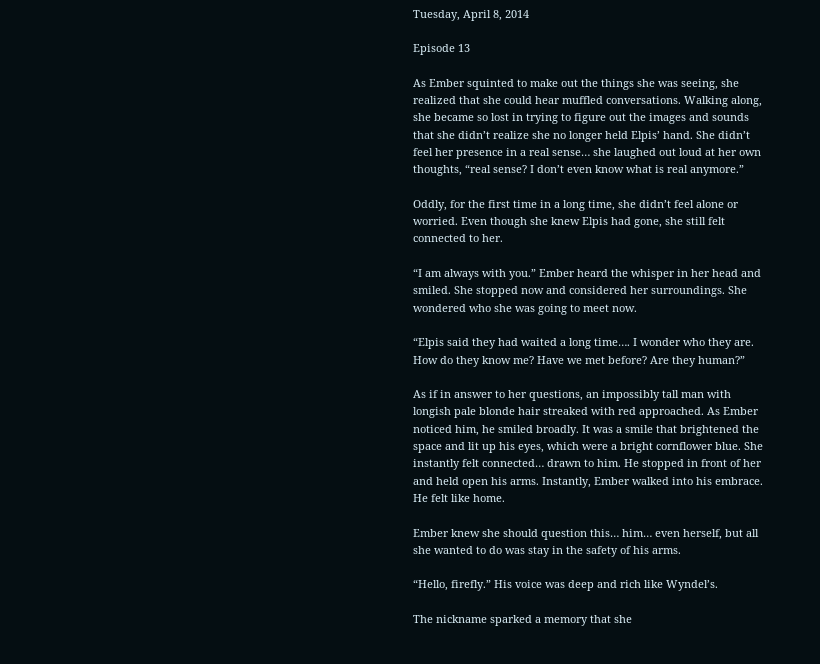Tuesday, April 8, 2014

Episode 13

As Ember squinted to make out the things she was seeing, she realized that she could hear muffled conversations. Walking along, she became so lost in trying to figure out the images and sounds that she didn’t realize she no longer held Elpis’ hand. She didn’t feel her presence in a real sense… she laughed out loud at her own thoughts, “real sense? I don’t even know what is real anymore.”

Oddly, for the first time in a long time, she didn’t feel alone or worried. Even though she knew Elpis had gone, she still felt connected to her.

“I am always with you.” Ember heard the whisper in her head and smiled. She stopped now and considered her surroundings. She wondered who she was going to meet now.

“Elpis said they had waited a long time…. I wonder who they are. How do they know me? Have we met before? Are they human?”

As if in answer to her questions, an impossibly tall man with longish pale blonde hair streaked with red approached. As Ember noticed him, he smiled broadly. It was a smile that brightened the space and lit up his eyes, which were a bright cornflower blue. She instantly felt connected… drawn to him. He stopped in front of her and held open his arms. Instantly, Ember walked into his embrace. He felt like home.

Ember knew she should question this… him… even herself, but all she wanted to do was stay in the safety of his arms.

“Hello, firefly.” His voice was deep and rich like Wyndel’s.

The nickname sparked a memory that she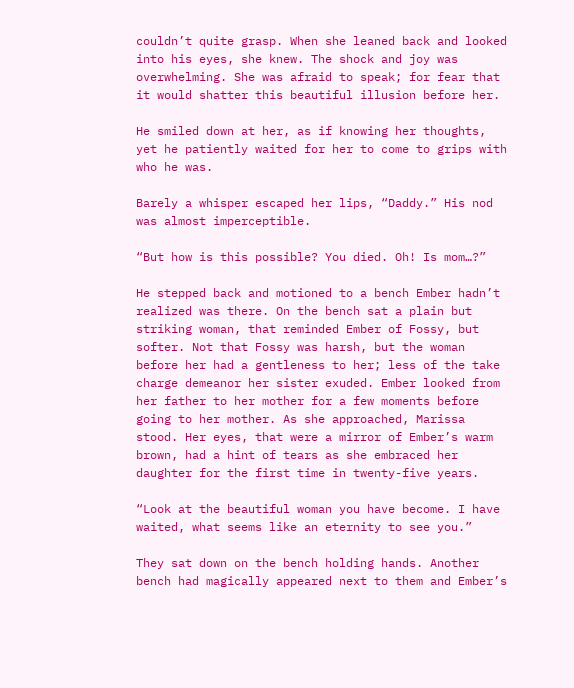couldn’t quite grasp. When she leaned back and looked into his eyes, she knew. The shock and joy was overwhelming. She was afraid to speak; for fear that it would shatter this beautiful illusion before her.

He smiled down at her, as if knowing her thoughts, yet he patiently waited for her to come to grips with who he was.

Barely a whisper escaped her lips, “Daddy.” His nod was almost imperceptible.

“But how is this possible? You died. Oh! Is mom…?”

He stepped back and motioned to a bench Ember hadn’t realized was there. On the bench sat a plain but striking woman, that reminded Ember of Fossy, but softer. Not that Fossy was harsh, but the woman before her had a gentleness to her; less of the take charge demeanor her sister exuded. Ember looked from her father to her mother for a few moments before going to her mother. As she approached, Marissa stood. Her eyes, that were a mirror of Ember’s warm brown, had a hint of tears as she embraced her daughter for the first time in twenty-five years.

“Look at the beautiful woman you have become. I have waited, what seems like an eternity to see you.”

They sat down on the bench holding hands. Another bench had magically appeared next to them and Ember’s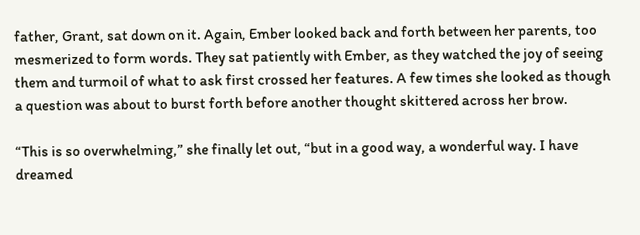father, Grant, sat down on it. Again, Ember looked back and forth between her parents, too mesmerized to form words. They sat patiently with Ember, as they watched the joy of seeing them and turmoil of what to ask first crossed her features. A few times she looked as though a question was about to burst forth before another thought skittered across her brow.

“This is so overwhelming,” she finally let out, “but in a good way, a wonderful way. I have dreamed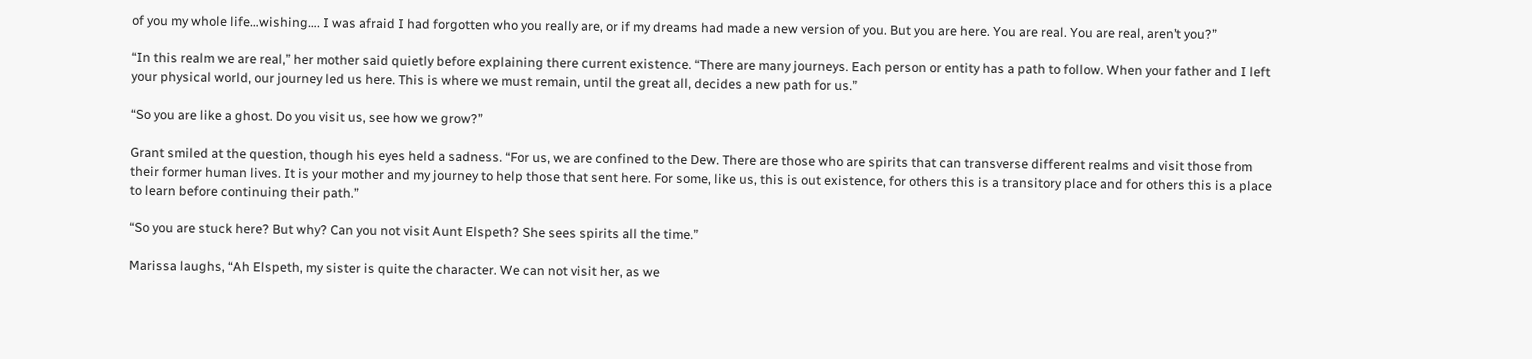of you my whole life…wishing…. I was afraid I had forgotten who you really are, or if my dreams had made a new version of you. But you are here. You are real. You are real, aren’t you?”

“In this realm we are real,” her mother said quietly before explaining there current existence. “There are many journeys. Each person or entity has a path to follow. When your father and I left your physical world, our journey led us here. This is where we must remain, until the great all, decides a new path for us.”

“So you are like a ghost. Do you visit us, see how we grow?”

Grant smiled at the question, though his eyes held a sadness. “For us, we are confined to the Dew. There are those who are spirits that can transverse different realms and visit those from their former human lives. It is your mother and my journey to help those that sent here. For some, like us, this is out existence, for others this is a transitory place and for others this is a place to learn before continuing their path.”

“So you are stuck here? But why? Can you not visit Aunt Elspeth? She sees spirits all the time.”

Marissa laughs, “Ah Elspeth, my sister is quite the character. We can not visit her, as we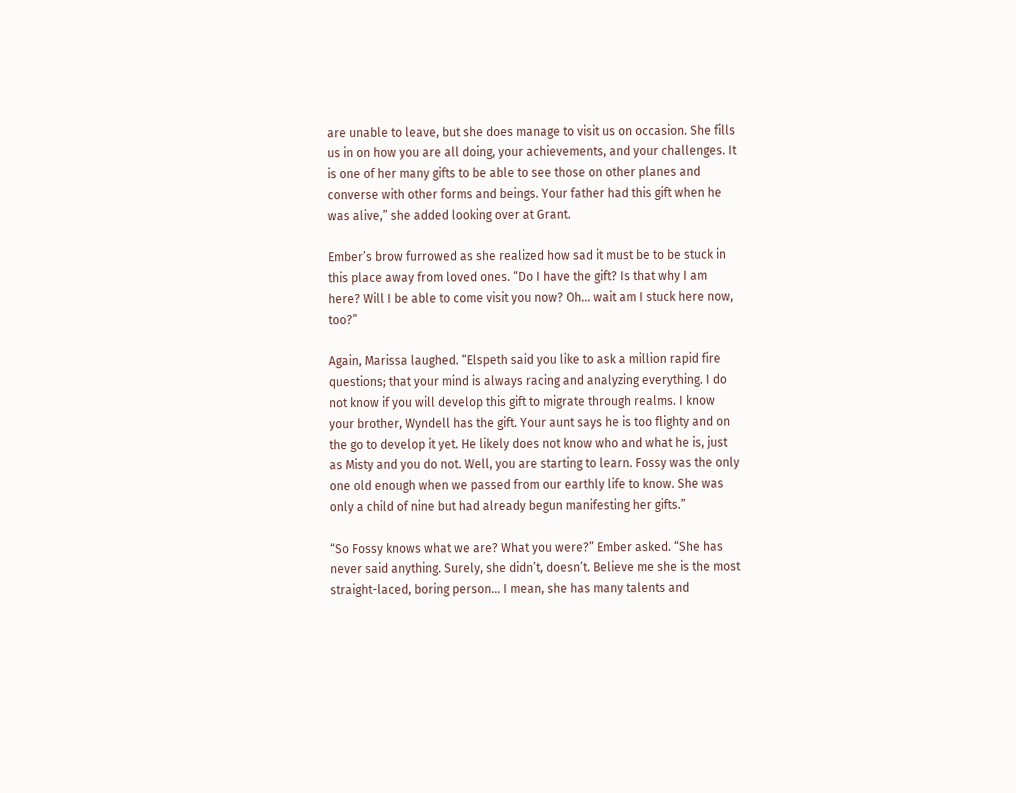are unable to leave, but she does manage to visit us on occasion. She fills us in on how you are all doing, your achievements, and your challenges. It is one of her many gifts to be able to see those on other planes and converse with other forms and beings. Your father had this gift when he was alive,” she added looking over at Grant.

Ember’s brow furrowed as she realized how sad it must be to be stuck in this place away from loved ones. “Do I have the gift? Is that why I am here? Will I be able to come visit you now? Oh… wait am I stuck here now, too?”

Again, Marissa laughed. “Elspeth said you like to ask a million rapid fire questions; that your mind is always racing and analyzing everything. I do not know if you will develop this gift to migrate through realms. I know your brother, Wyndell has the gift. Your aunt says he is too flighty and on the go to develop it yet. He likely does not know who and what he is, just as Misty and you do not. Well, you are starting to learn. Fossy was the only one old enough when we passed from our earthly life to know. She was only a child of nine but had already begun manifesting her gifts.”

“So Fossy knows what we are? What you were?” Ember asked. “She has never said anything. Surely, she didn’t, doesn’t. Believe me she is the most straight-laced, boring person… I mean, she has many talents and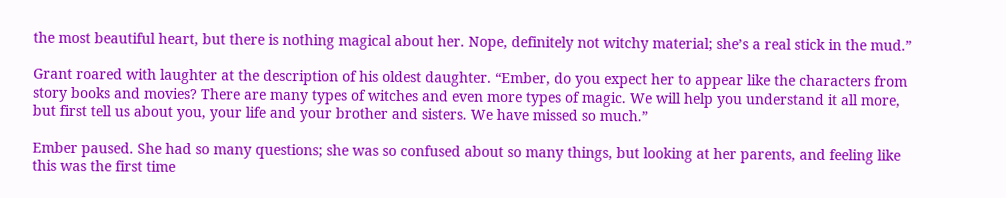the most beautiful heart, but there is nothing magical about her. Nope, definitely not witchy material; she’s a real stick in the mud.”

Grant roared with laughter at the description of his oldest daughter. “Ember, do you expect her to appear like the characters from story books and movies? There are many types of witches and even more types of magic. We will help you understand it all more, but first tell us about you, your life and your brother and sisters. We have missed so much.”

Ember paused. She had so many questions; she was so confused about so many things, but looking at her parents, and feeling like this was the first time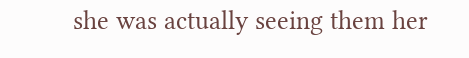she was actually seeing them her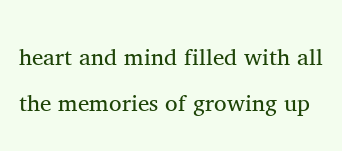heart and mind filled with all the memories of growing up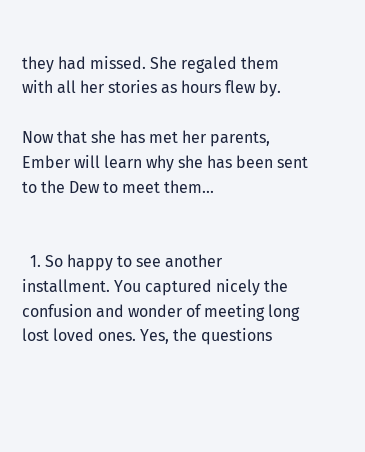they had missed. She regaled them with all her stories as hours flew by.

Now that she has met her parents, Ember will learn why she has been sent to the Dew to meet them...


  1. So happy to see another installment. You captured nicely the confusion and wonder of meeting long lost loved ones. Yes, the questions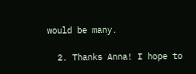would be many.

  2. Thanks Anna! I hope to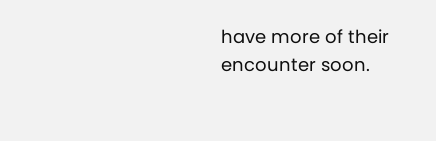have more of their encounter soon.